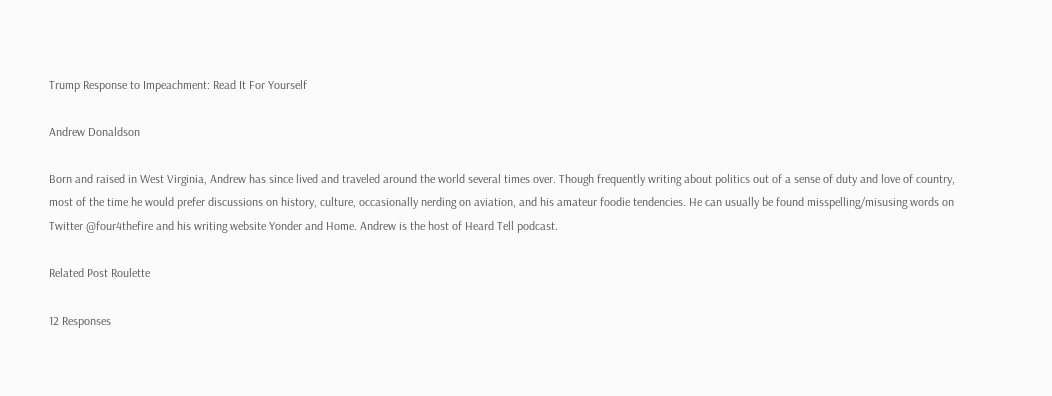Trump Response to Impeachment: Read It For Yourself

Andrew Donaldson

Born and raised in West Virginia, Andrew has since lived and traveled around the world several times over. Though frequently writing about politics out of a sense of duty and love of country, most of the time he would prefer discussions on history, culture, occasionally nerding on aviation, and his amateur foodie tendencies. He can usually be found misspelling/misusing words on Twitter @four4thefire and his writing website Yonder and Home. Andrew is the host of Heard Tell podcast.

Related Post Roulette

12 Responses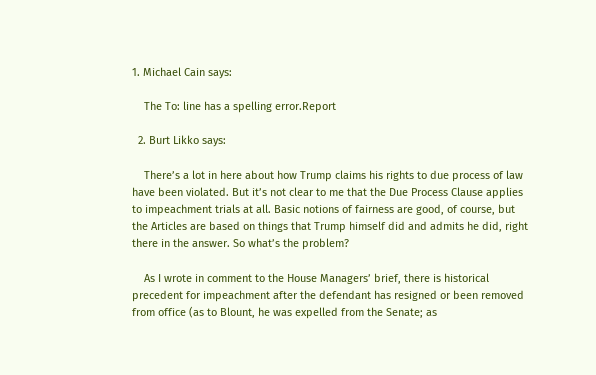1. Michael Cain says:

    The To: line has a spelling error.Report

  2. Burt Likko says:

    There’s a lot in here about how Trump claims his rights to due process of law have been violated. But it’s not clear to me that the Due Process Clause applies to impeachment trials at all. Basic notions of fairness are good, of course, but the Articles are based on things that Trump himself did and admits he did, right there in the answer. So what’s the problem?

    As I wrote in comment to the House Managers’ brief, there is historical precedent for impeachment after the defendant has resigned or been removed from office (as to Blount, he was expelled from the Senate; as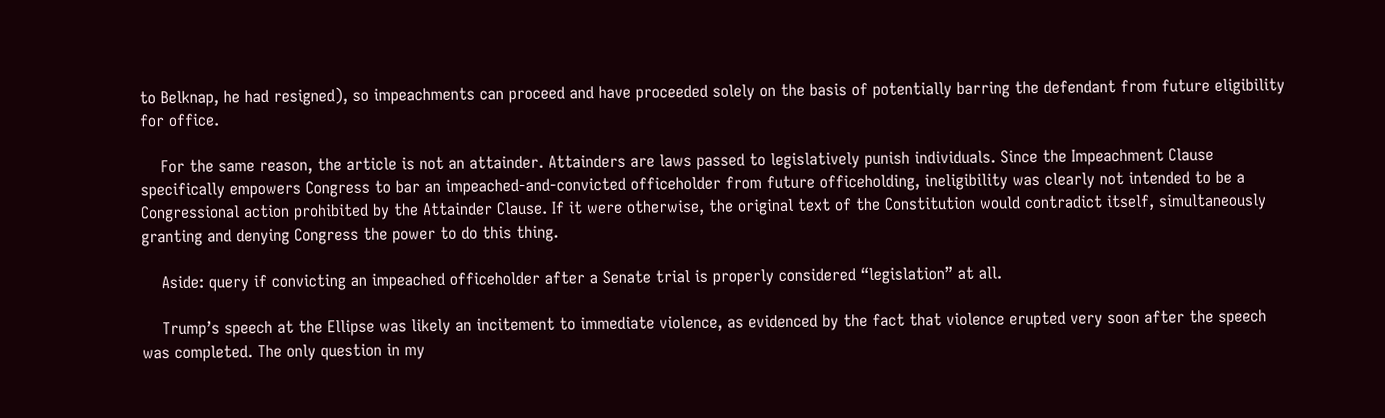to Belknap, he had resigned), so impeachments can proceed and have proceeded solely on the basis of potentially barring the defendant from future eligibility for office.

    For the same reason, the article is not an attainder. Attainders are laws passed to legislatively punish individuals. Since the Impeachment Clause specifically empowers Congress to bar an impeached-and-convicted officeholder from future officeholding, ineligibility was clearly not intended to be a Congressional action prohibited by the Attainder Clause. If it were otherwise, the original text of the Constitution would contradict itself, simultaneously granting and denying Congress the power to do this thing.

    Aside: query if convicting an impeached officeholder after a Senate trial is properly considered “legislation” at all.

    Trump’s speech at the Ellipse was likely an incitement to immediate violence, as evidenced by the fact that violence erupted very soon after the speech was completed. The only question in my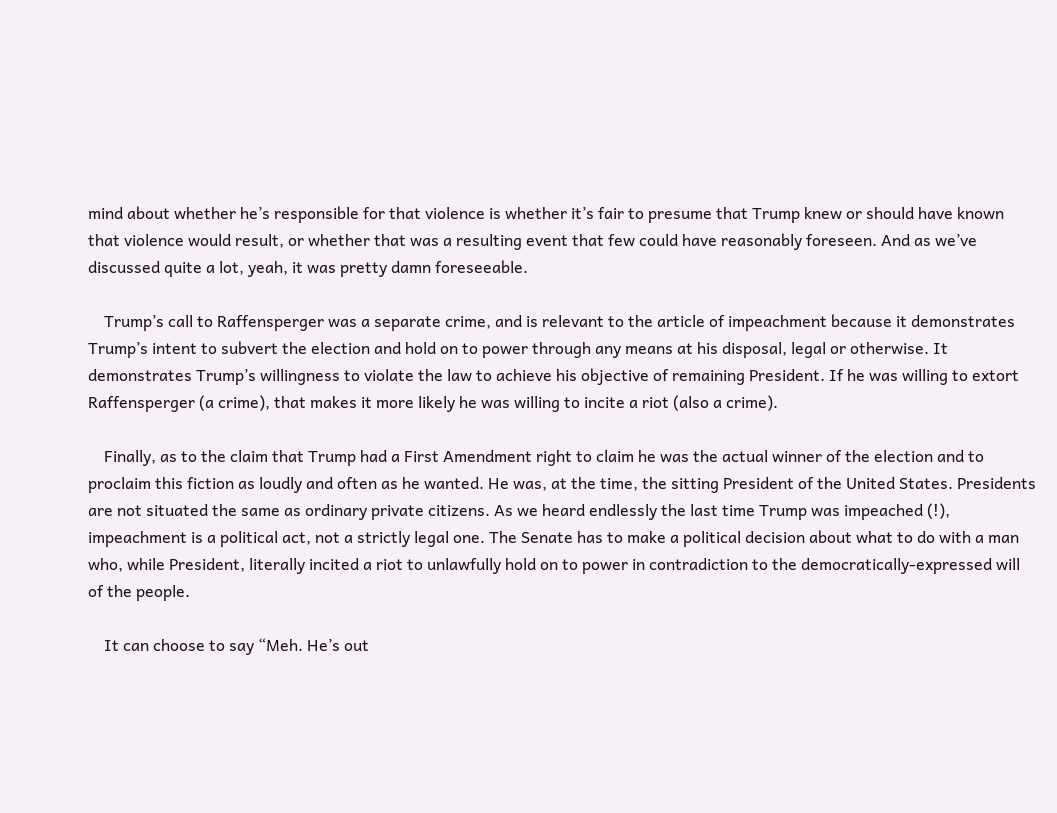mind about whether he’s responsible for that violence is whether it’s fair to presume that Trump knew or should have known that violence would result, or whether that was a resulting event that few could have reasonably foreseen. And as we’ve discussed quite a lot, yeah, it was pretty damn foreseeable.

    Trump’s call to Raffensperger was a separate crime, and is relevant to the article of impeachment because it demonstrates Trump’s intent to subvert the election and hold on to power through any means at his disposal, legal or otherwise. It demonstrates Trump’s willingness to violate the law to achieve his objective of remaining President. If he was willing to extort Raffensperger (a crime), that makes it more likely he was willing to incite a riot (also a crime).

    Finally, as to the claim that Trump had a First Amendment right to claim he was the actual winner of the election and to proclaim this fiction as loudly and often as he wanted. He was, at the time, the sitting President of the United States. Presidents are not situated the same as ordinary private citizens. As we heard endlessly the last time Trump was impeached (!), impeachment is a political act, not a strictly legal one. The Senate has to make a political decision about what to do with a man who, while President, literally incited a riot to unlawfully hold on to power in contradiction to the democratically-expressed will of the people.

    It can choose to say “Meh. He’s out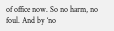of office now. So no harm, no foul. And by ‘no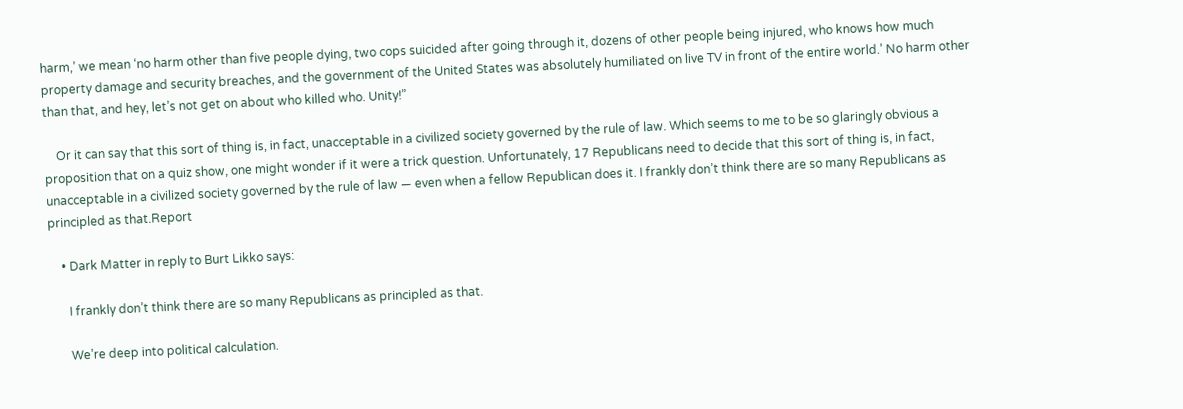harm,’ we mean ‘no harm other than five people dying, two cops suicided after going through it, dozens of other people being injured, who knows how much property damage and security breaches, and the government of the United States was absolutely humiliated on live TV in front of the entire world.’ No harm other than that, and hey, let’s not get on about who killed who. Unity!”

    Or it can say that this sort of thing is, in fact, unacceptable in a civilized society governed by the rule of law. Which seems to me to be so glaringly obvious a proposition that on a quiz show, one might wonder if it were a trick question. Unfortunately, 17 Republicans need to decide that this sort of thing is, in fact, unacceptable in a civilized society governed by the rule of law — even when a fellow Republican does it. I frankly don’t think there are so many Republicans as principled as that.Report

    • Dark Matter in reply to Burt Likko says:

      I frankly don’t think there are so many Republicans as principled as that.

      We’re deep into political calculation.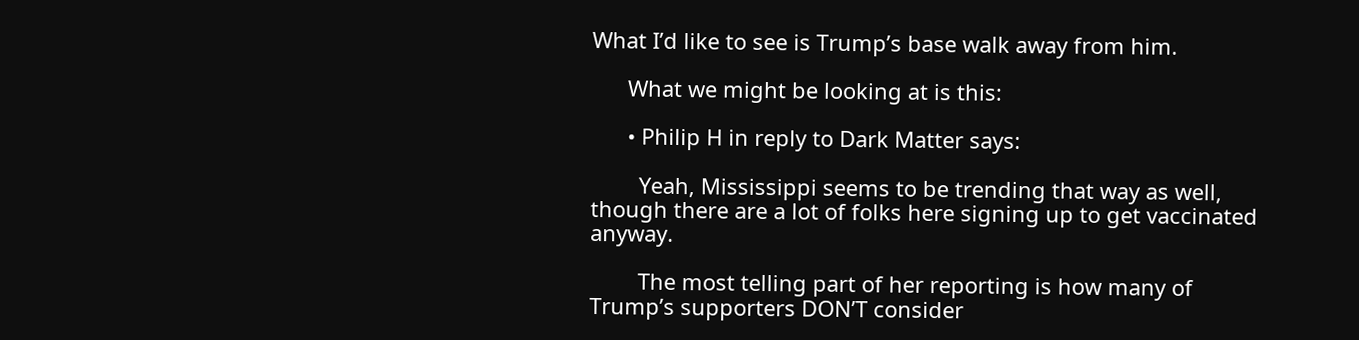What I’d like to see is Trump’s base walk away from him.

      What we might be looking at is this:

      • Philip H in reply to Dark Matter says:

        Yeah, Mississippi seems to be trending that way as well, though there are a lot of folks here signing up to get vaccinated anyway.

        The most telling part of her reporting is how many of Trump’s supporters DON’T consider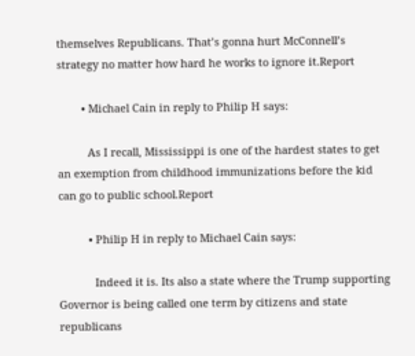themselves Republicans. That’s gonna hurt McConnell’s strategy no matter how hard he works to ignore it.Report

        • Michael Cain in reply to Philip H says:

          As I recall, Mississippi is one of the hardest states to get an exemption from childhood immunizations before the kid can go to public school.Report

          • Philip H in reply to Michael Cain says:

            Indeed it is. Its also a state where the Trump supporting Governor is being called one term by citizens and state republicans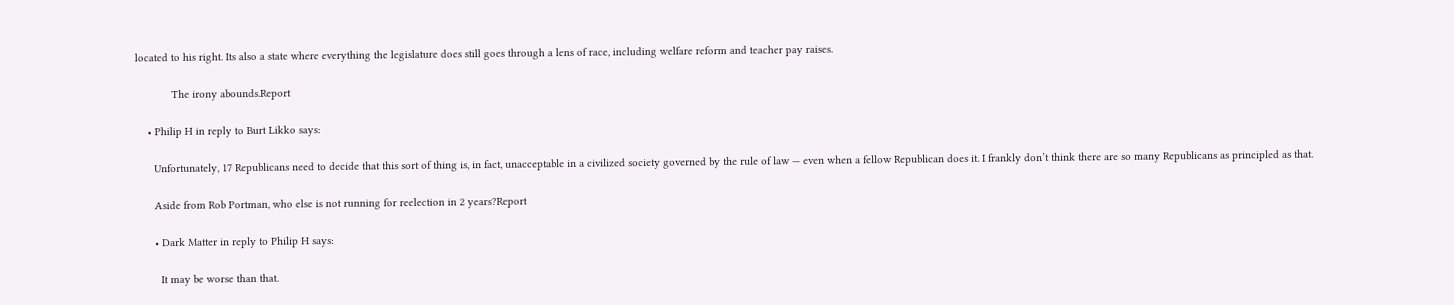located to his right. Its also a state where everything the legislature does still goes through a lens of race, including welfare reform and teacher pay raises.

            The irony abounds.Report

    • Philip H in reply to Burt Likko says:

      Unfortunately, 17 Republicans need to decide that this sort of thing is, in fact, unacceptable in a civilized society governed by the rule of law — even when a fellow Republican does it. I frankly don’t think there are so many Republicans as principled as that.

      Aside from Rob Portman, who else is not running for reelection in 2 years?Report

      • Dark Matter in reply to Philip H says:

        It may be worse than that.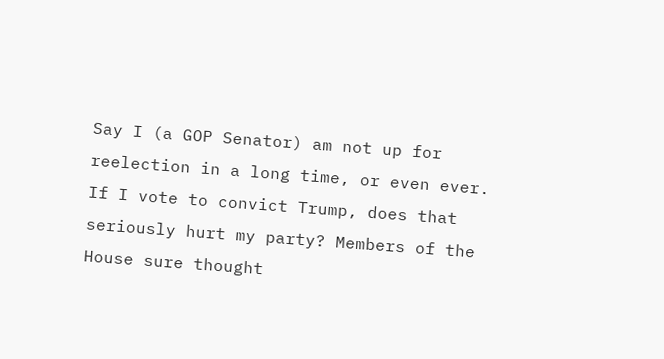Say I (a GOP Senator) am not up for reelection in a long time, or even ever. If I vote to convict Trump, does that seriously hurt my party? Members of the House sure thought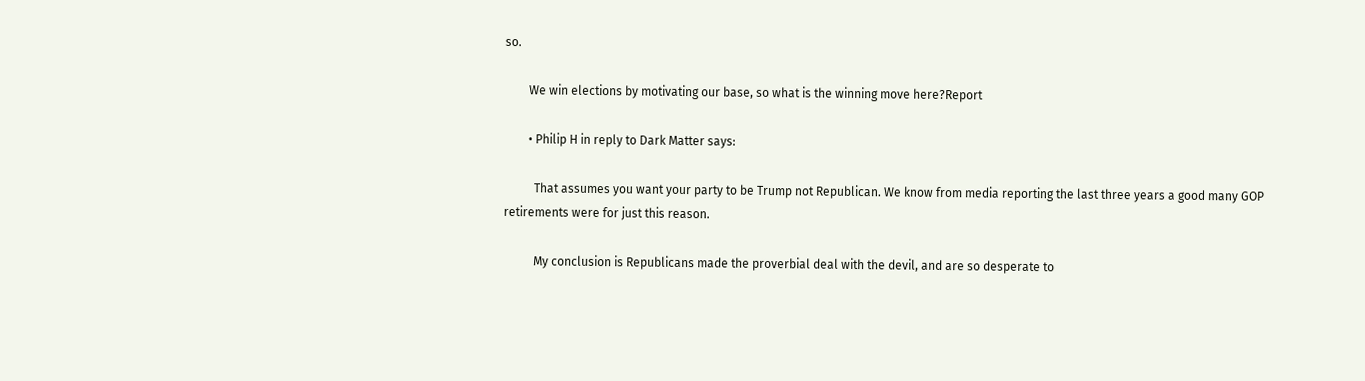so.

        We win elections by motivating our base, so what is the winning move here?Report

        • Philip H in reply to Dark Matter says:

          That assumes you want your party to be Trump not Republican. We know from media reporting the last three years a good many GOP retirements were for just this reason.

          My conclusion is Republicans made the proverbial deal with the devil, and are so desperate to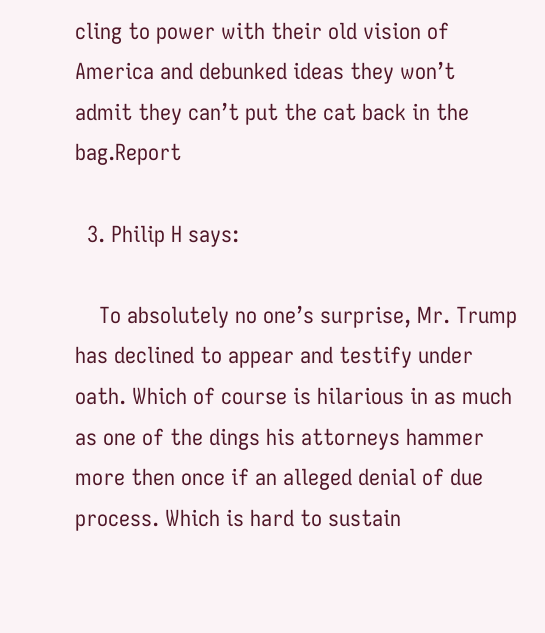cling to power with their old vision of America and debunked ideas they won’t admit they can’t put the cat back in the bag.Report

  3. Philip H says:

    To absolutely no one’s surprise, Mr. Trump has declined to appear and testify under oath. Which of course is hilarious in as much as one of the dings his attorneys hammer more then once if an alleged denial of due process. Which is hard to sustain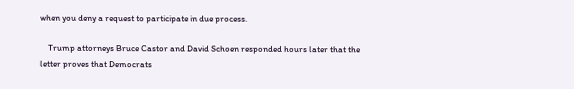when you deny a request to participate in due process.

    Trump attorneys Bruce Castor and David Schoen responded hours later that the letter proves that Democrats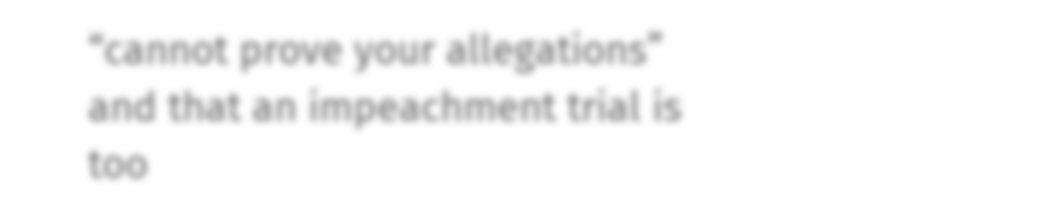“cannot prove your allegations” and that an impeachment trial is too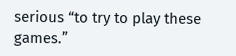serious “to try to play these games.”